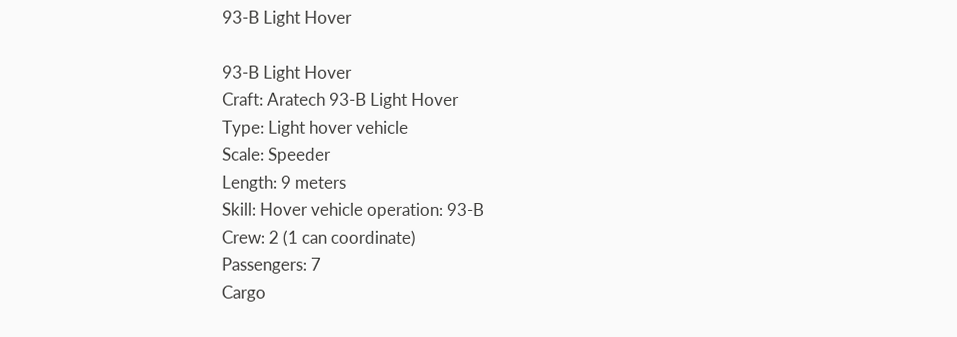93-B Light Hover

93-B Light Hover
Craft: Aratech 93-B Light Hover
Type: Light hover vehicle
Scale: Speeder
Length: 9 meters
Skill: Hover vehicle operation: 93-B
Crew: 2 (1 can coordinate)
Passengers: 7
Cargo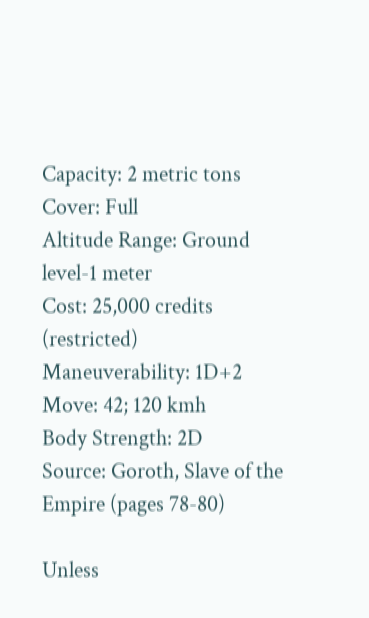Capacity: 2 metric tons
Cover: Full
Altitude Range: Ground level-1 meter
Cost: 25,000 credits (restricted)
Maneuverability: 1D+2
Move: 42; 120 kmh
Body Strength: 2D
Source: Goroth, Slave of the Empire (pages 78-80)

Unless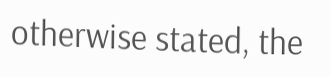otherwise stated, the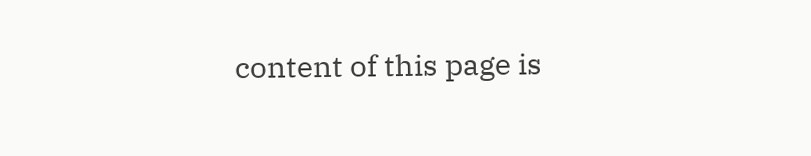content of this page is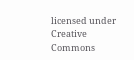licensed under Creative Commons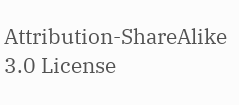Attribution-ShareAlike 3.0 License